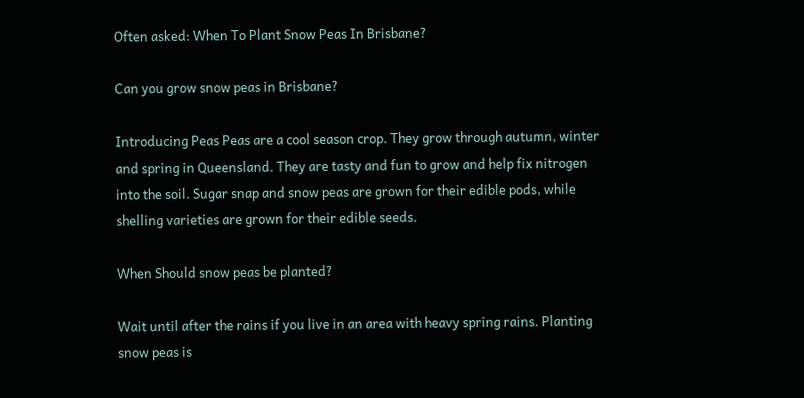Often asked: When To Plant Snow Peas In Brisbane?

Can you grow snow peas in Brisbane?

Introducing Peas Peas are a cool season crop. They grow through autumn, winter and spring in Queensland. They are tasty and fun to grow and help fix nitrogen into the soil. Sugar snap and snow peas are grown for their edible pods, while shelling varieties are grown for their edible seeds.

When Should snow peas be planted?

Wait until after the rains if you live in an area with heavy spring rains. Planting snow peas is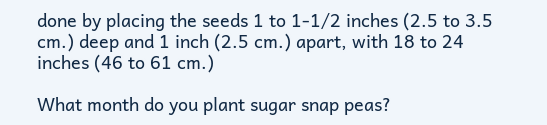done by placing the seeds 1 to 1-1/2 inches (2.5 to 3.5 cm.) deep and 1 inch (2.5 cm.) apart, with 18 to 24 inches (46 to 61 cm.)

What month do you plant sugar snap peas?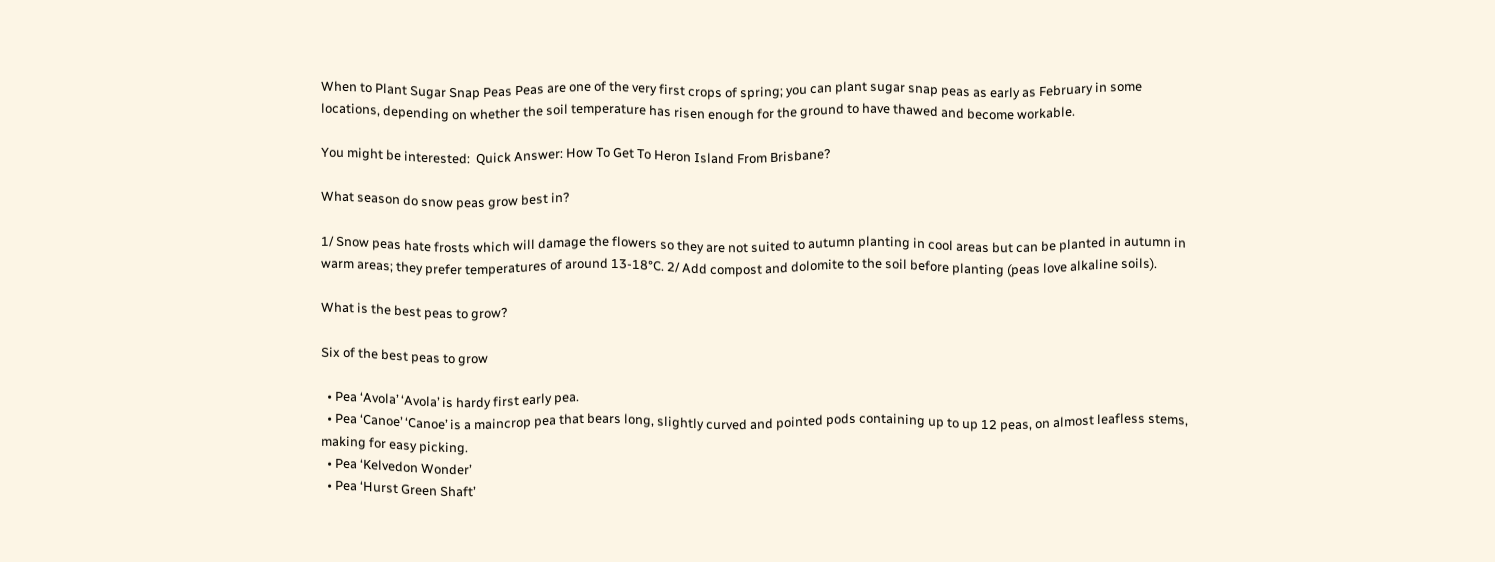When to Plant Sugar Snap Peas Peas are one of the very first crops of spring; you can plant sugar snap peas as early as February in some locations, depending on whether the soil temperature has risen enough for the ground to have thawed and become workable.

You might be interested:  Quick Answer: How To Get To Heron Island From Brisbane?

What season do snow peas grow best in?

1/ Snow peas hate frosts which will damage the flowers so they are not suited to autumn planting in cool areas but can be planted in autumn in warm areas; they prefer temperatures of around 13-18°C. 2/ Add compost and dolomite to the soil before planting (peas love alkaline soils).

What is the best peas to grow?

Six of the best peas to grow

  • Pea ‘Avola’ ‘Avola’ is hardy first early pea.
  • Pea ‘Canoe’ ‘Canoe’ is a maincrop pea that bears long, slightly curved and pointed pods containing up to up 12 peas, on almost leafless stems, making for easy picking.
  • Pea ‘Kelvedon Wonder’
  • Pea ‘Hurst Green Shaft’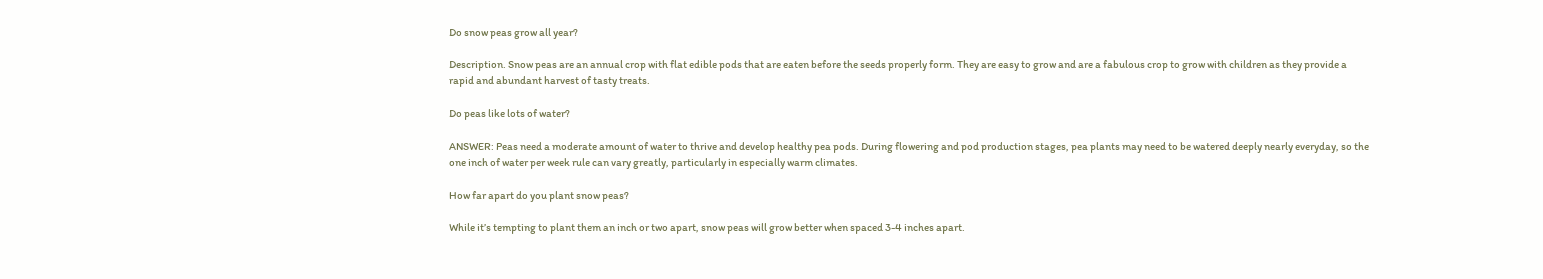Do snow peas grow all year?

Description. Snow peas are an annual crop with flat edible pods that are eaten before the seeds properly form. They are easy to grow and are a fabulous crop to grow with children as they provide a rapid and abundant harvest of tasty treats.

Do peas like lots of water?

ANSWER: Peas need a moderate amount of water to thrive and develop healthy pea pods. During flowering and pod production stages, pea plants may need to be watered deeply nearly everyday, so the one inch of water per week rule can vary greatly, particularly in especially warm climates.

How far apart do you plant snow peas?

While it’s tempting to plant them an inch or two apart, snow peas will grow better when spaced 3-4 inches apart.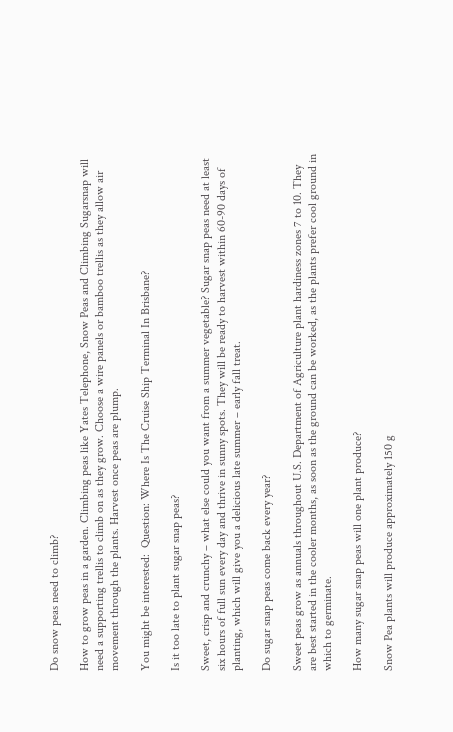Do snow peas need to climb?

How to grow peas in a garden. Climbing peas like Yates Telephone, Snow Peas and Climbing Sugarsnap will need a supporting trellis to climb on as they grow. Choose a wire panels or bamboo trellis as they allow air movement through the plants. Harvest once peas are plump.

You might be interested:  Question: Where Is The Cruise Ship Terminal In Brisbane?

Is it too late to plant sugar snap peas?

Sweet, crisp and crunchy – what else could you want from a summer vegetable? Sugar snap peas need at least six hours of full sun every day and thrive in sunny spots. They will be ready to harvest within 60-90 days of planting, which will give you a delicious late summer – early fall treat.

Do sugar snap peas come back every year?

Sweet peas grow as annuals throughout U.S. Department of Agriculture plant hardiness zones 7 to 10. They are best started in the cooler months, as soon as the ground can be worked, as the plants prefer cool ground in which to germinate.

How many sugar snap peas will one plant produce?

Snow Pea plants will produce approximately 150 g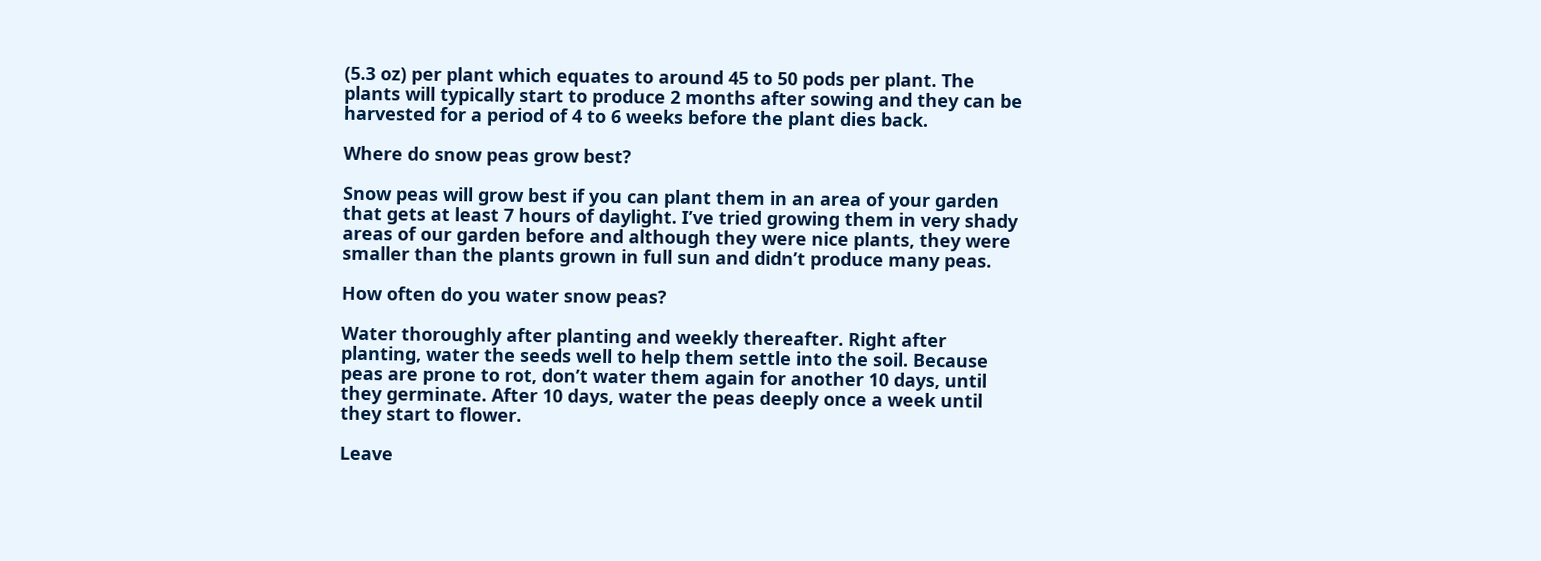(5.3 oz) per plant which equates to around 45 to 50 pods per plant. The plants will typically start to produce 2 months after sowing and they can be harvested for a period of 4 to 6 weeks before the plant dies back.

Where do snow peas grow best?

Snow peas will grow best if you can plant them in an area of your garden that gets at least 7 hours of daylight. I’ve tried growing them in very shady areas of our garden before and although they were nice plants, they were smaller than the plants grown in full sun and didn’t produce many peas.

How often do you water snow peas?

Water thoroughly after planting and weekly thereafter. Right after planting, water the seeds well to help them settle into the soil. Because peas are prone to rot, don’t water them again for another 10 days, until they germinate. After 10 days, water the peas deeply once a week until they start to flower.

Leave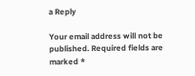a Reply

Your email address will not be published. Required fields are marked *